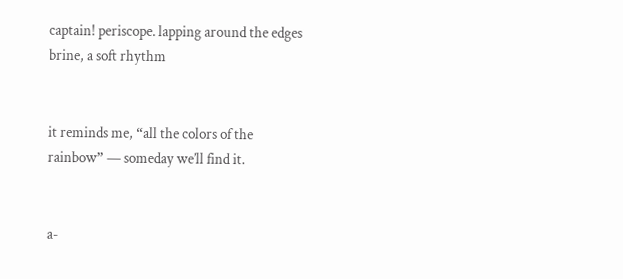captain! periscope. lapping around the edges brine, a soft rhythm


it reminds me, “all the colors of the rainbow” — someday we’ll find it.


a-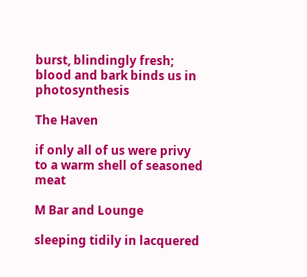burst, blindingly fresh; blood and bark binds us in photosynthesis

The Haven

if only all of us were privy to a warm shell of seasoned meat

M Bar and Lounge

sleeping tidily in lacquered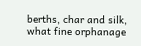berths, char and silk, what fine orphanage